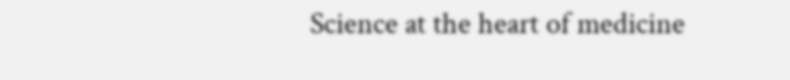Science at the heart of medicine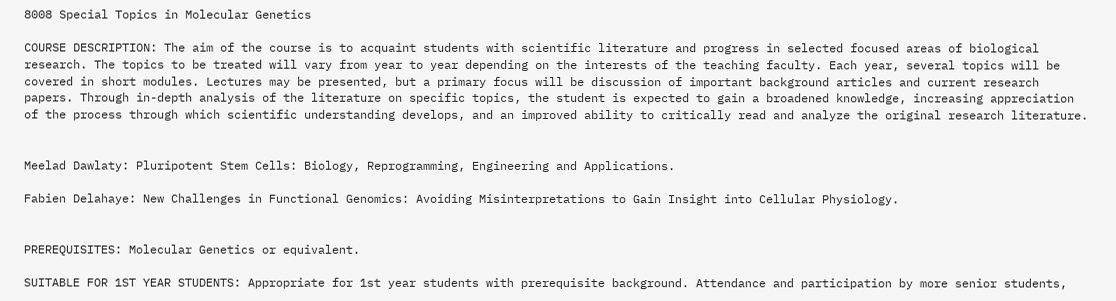8008 Special Topics in Molecular Genetics

COURSE DESCRIPTION: The aim of the course is to acquaint students with scientific literature and progress in selected focused areas of biological research. The topics to be treated will vary from year to year depending on the interests of the teaching faculty. Each year, several topics will be covered in short modules. Lectures may be presented, but a primary focus will be discussion of important background articles and current research papers. Through in-depth analysis of the literature on specific topics, the student is expected to gain a broadened knowledge, increasing appreciation of the process through which scientific understanding develops, and an improved ability to critically read and analyze the original research literature.


Meelad Dawlaty: Pluripotent Stem Cells: Biology, Reprogramming, Engineering and Applications.

Fabien Delahaye: New Challenges in Functional Genomics: Avoiding Misinterpretations to Gain Insight into Cellular Physiology.


PREREQUISITES: Molecular Genetics or equivalent.

SUITABLE FOR 1ST YEAR STUDENTS: Appropriate for 1st year students with prerequisite background. Attendance and participation by more senior students,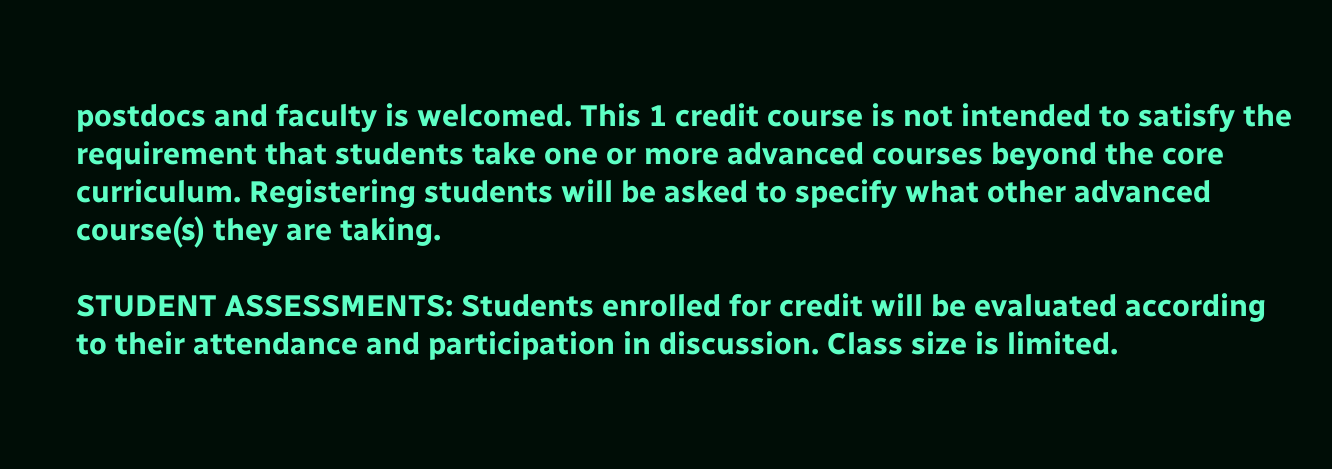postdocs and faculty is welcomed. This 1 credit course is not intended to satisfy the requirement that students take one or more advanced courses beyond the core curriculum. Registering students will be asked to specify what other advanced course(s) they are taking.

STUDENT ASSESSMENTS: Students enrolled for credit will be evaluated according to their attendance and participation in discussion. Class size is limited.